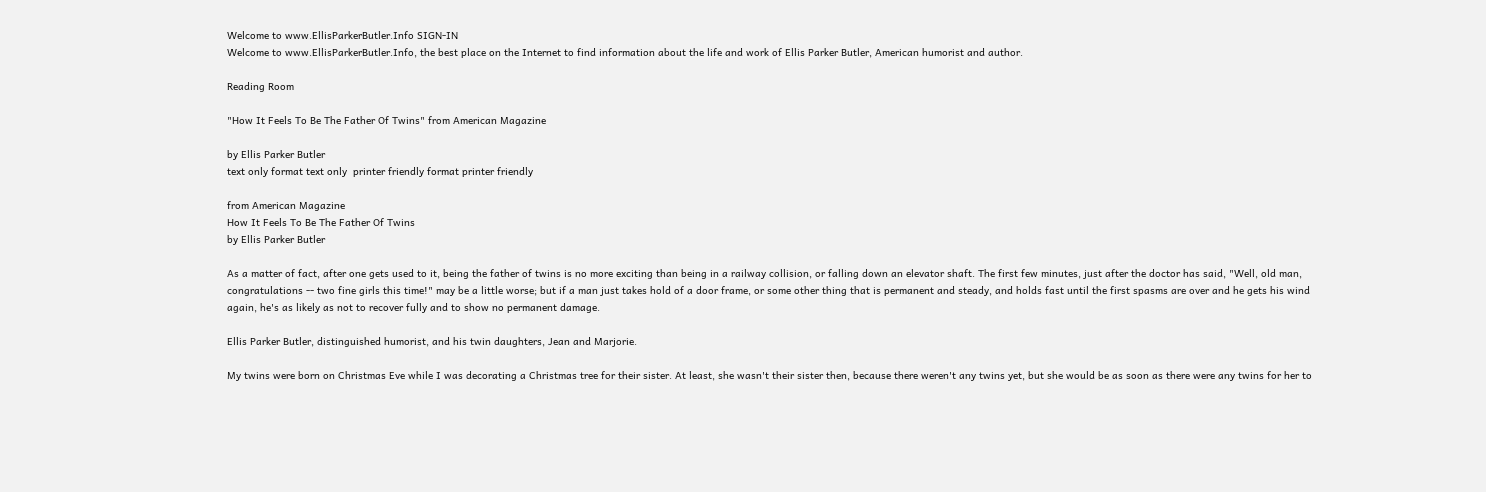Welcome to www.EllisParkerButler.Info SIGN-IN
Welcome to www.EllisParkerButler.Info, the best place on the Internet to find information about the life and work of Ellis Parker Butler, American humorist and author.

Reading Room

"How It Feels To Be The Father Of Twins" from American Magazine

by Ellis Parker Butler
text only format text only  printer friendly format printer friendly

from American Magazine
How It Feels To Be The Father Of Twins
by Ellis Parker Butler

As a matter of fact, after one gets used to it, being the father of twins is no more exciting than being in a railway collision, or falling down an elevator shaft. The first few minutes, just after the doctor has said, "Well, old man, congratulations -- two fine girls this time!" may be a little worse; but if a man just takes hold of a door frame, or some other thing that is permanent and steady, and holds fast until the first spasms are over and he gets his wind again, he's as likely as not to recover fully and to show no permanent damage.

Ellis Parker Butler, distinguished humorist, and his twin daughters, Jean and Marjorie.

My twins were born on Christmas Eve while I was decorating a Christmas tree for their sister. At least, she wasn't their sister then, because there weren't any twins yet, but she would be as soon as there were any twins for her to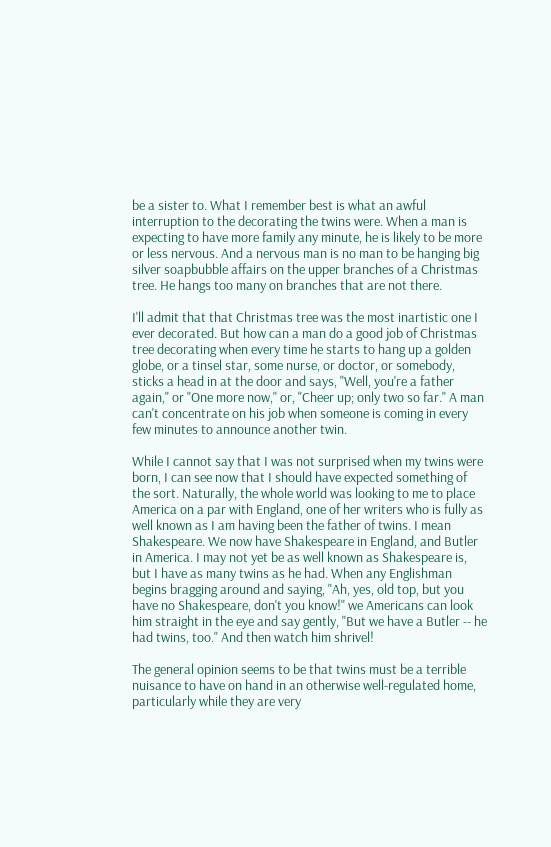be a sister to. What I remember best is what an awful interruption to the decorating the twins were. When a man is expecting to have more family any minute, he is likely to be more or less nervous. And a nervous man is no man to be hanging big silver soapbubble affairs on the upper branches of a Christmas tree. He hangs too many on branches that are not there.

I'll admit that that Christmas tree was the most inartistic one I ever decorated. But how can a man do a good job of Christmas tree decorating when every time he starts to hang up a golden globe, or a tinsel star, some nurse, or doctor, or somebody, sticks a head in at the door and says, "Well, you're a father again," or "One more now," or, "Cheer up; only two so far." A man can't concentrate on his job when someone is coming in every few minutes to announce another twin.

While I cannot say that I was not surprised when my twins were born, I can see now that I should have expected something of the sort. Naturally, the whole world was looking to me to place America on a par with England, one of her writers who is fully as well known as I am having been the father of twins. I mean Shakespeare. We now have Shakespeare in England, and Butler in America. I may not yet be as well known as Shakespeare is, but I have as many twins as he had. When any Englishman begins bragging around and saying, "Ah, yes, old top, but you have no Shakespeare, don't you know!" we Americans can look him straight in the eye and say gently, "But we have a Butler -- he had twins, too." And then watch him shrivel!

The general opinion seems to be that twins must be a terrible nuisance to have on hand in an otherwise well-regulated home, particularly while they are very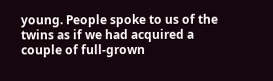young. People spoke to us of the twins as if we had acquired a couple of full-grown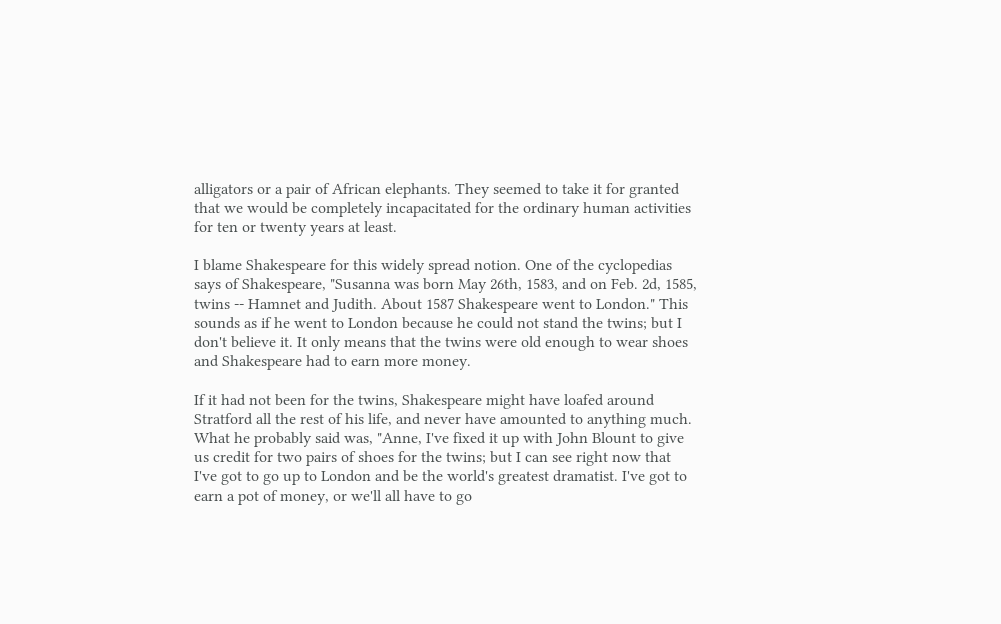alligators or a pair of African elephants. They seemed to take it for granted that we would be completely incapacitated for the ordinary human activities for ten or twenty years at least.

I blame Shakespeare for this widely spread notion. One of the cyclopedias says of Shakespeare, "Susanna was born May 26th, 1583, and on Feb. 2d, 1585, twins -- Hamnet and Judith. About 1587 Shakespeare went to London." This sounds as if he went to London because he could not stand the twins; but I don't believe it. It only means that the twins were old enough to wear shoes and Shakespeare had to earn more money.

If it had not been for the twins, Shakespeare might have loafed around Stratford all the rest of his life, and never have amounted to anything much. What he probably said was, "Anne, I've fixed it up with John Blount to give us credit for two pairs of shoes for the twins; but I can see right now that I've got to go up to London and be the world's greatest dramatist. I've got to earn a pot of money, or we'll all have to go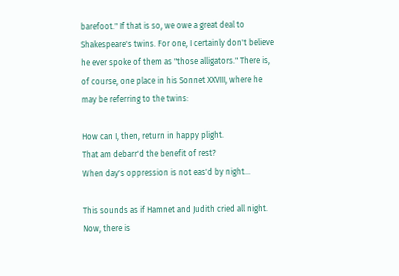barefoot." If that is so, we owe a great deal to Shakespeare's twins. For one, I certainly don't believe he ever spoke of them as "those alligators." There is, of course, one place in his Sonnet XXVIII, where he may be referring to the twins:

How can I, then, return in happy plight.
That am debarr'd the benefit of rest?
When day's oppression is not eas'd by night...

This sounds as if Hamnet and Judith cried all night. Now, there is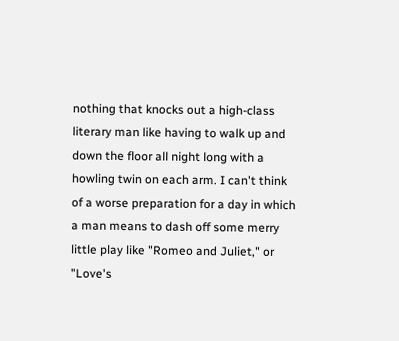nothing that knocks out a high-class literary man like having to walk up and down the floor all night long with a howling twin on each arm. I can't think of a worse preparation for a day in which a man means to dash off some merry little play like "Romeo and Juliet," or "Love's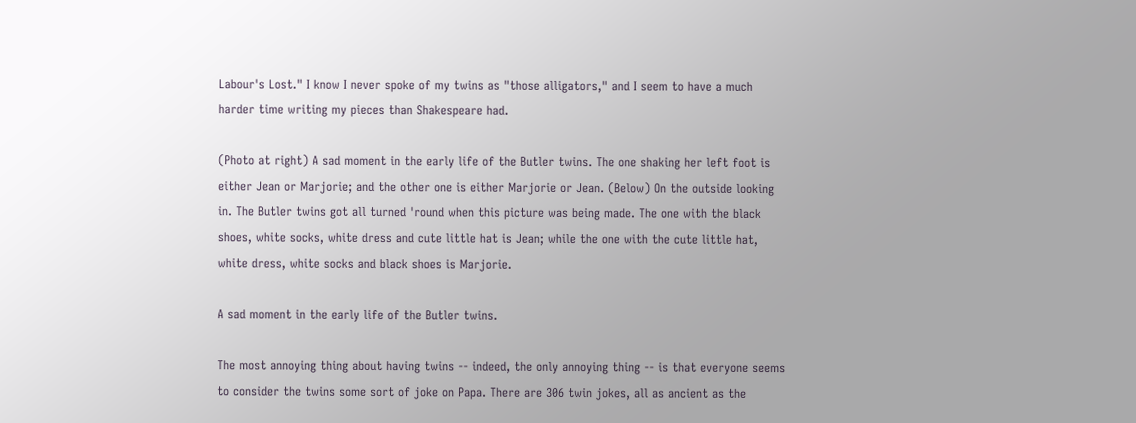Labour's Lost." I know I never spoke of my twins as "those alligators," and I seem to have a much harder time writing my pieces than Shakespeare had.

(Photo at right) A sad moment in the early life of the Butler twins. The one shaking her left foot is either Jean or Marjorie; and the other one is either Marjorie or Jean. (Below) On the outside looking in. The Butler twins got all turned 'round when this picture was being made. The one with the black shoes, white socks, white dress and cute little hat is Jean; while the one with the cute little hat, white dress, white socks and black shoes is Marjorie.

A sad moment in the early life of the Butler twins.

The most annoying thing about having twins -- indeed, the only annoying thing -- is that everyone seems to consider the twins some sort of joke on Papa. There are 306 twin jokes, all as ancient as the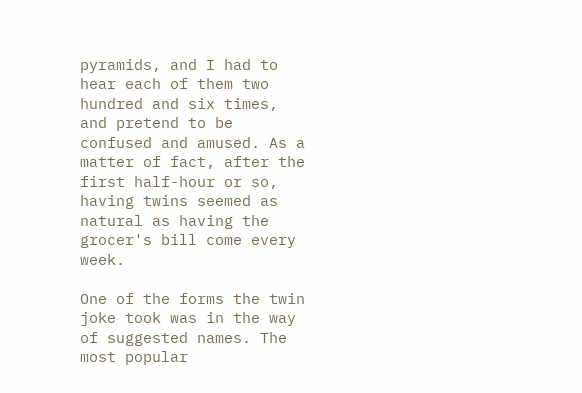pyramids, and I had to hear each of them two hundred and six times, and pretend to be confused and amused. As a matter of fact, after the first half-hour or so, having twins seemed as natural as having the grocer's bill come every week.

One of the forms the twin joke took was in the way of suggested names. The most popular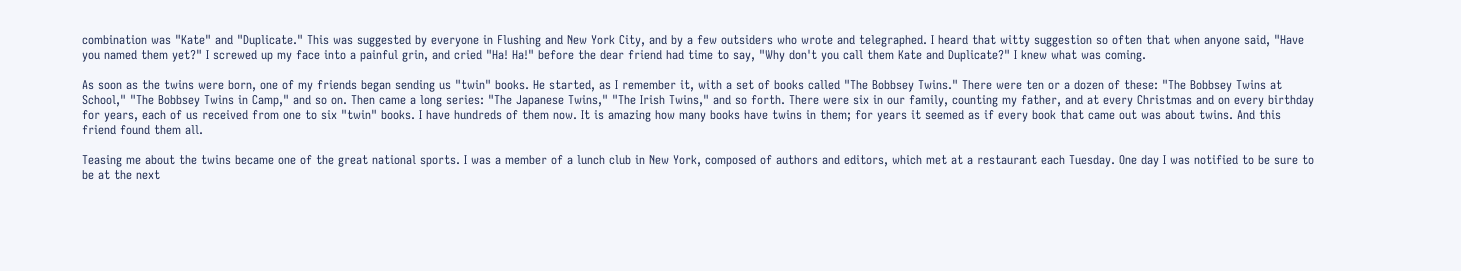combination was "Kate" and "Duplicate." This was suggested by everyone in Flushing and New York City, and by a few outsiders who wrote and telegraphed. I heard that witty suggestion so often that when anyone said, "Have you named them yet?" I screwed up my face into a painful grin, and cried "Ha! Ha!" before the dear friend had time to say, "Why don't you call them Kate and Duplicate?" I knew what was coming.

As soon as the twins were born, one of my friends began sending us "twin" books. He started, as I remember it, with a set of books called "The Bobbsey Twins." There were ten or a dozen of these: "The Bobbsey Twins at School," "The Bobbsey Twins in Camp," and so on. Then came a long series: "The Japanese Twins," "The Irish Twins," and so forth. There were six in our family, counting my father, and at every Christmas and on every birthday for years, each of us received from one to six "twin" books. I have hundreds of them now. It is amazing how many books have twins in them; for years it seemed as if every book that came out was about twins. And this friend found them all.

Teasing me about the twins became one of the great national sports. I was a member of a lunch club in New York, composed of authors and editors, which met at a restaurant each Tuesday. One day I was notified to be sure to be at the next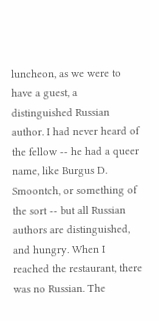luncheon, as we were to have a guest, a distinguished Russian author. I had never heard of the fellow -- he had a queer name, like Burgus D. Smoontch, or something of the sort -- but all Russian authors are distinguished, and hungry. When I reached the restaurant, there was no Russian. The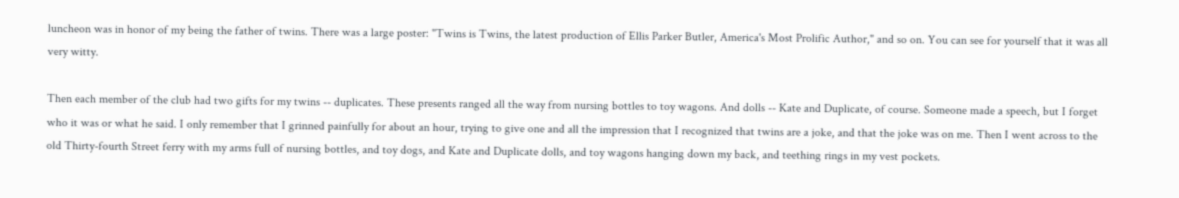luncheon was in honor of my being the father of twins. There was a large poster: "Twins is Twins, the latest production of Ellis Parker Butler, America's Most Prolific Author," and so on. You can see for yourself that it was all very witty.

Then each member of the club had two gifts for my twins -- duplicates. These presents ranged all the way from nursing bottles to toy wagons. And dolls -- Kate and Duplicate, of course. Someone made a speech, but I forget who it was or what he said. I only remember that I grinned painfully for about an hour, trying to give one and all the impression that I recognized that twins are a joke, and that the joke was on me. Then I went across to the old Thirty-fourth Street ferry with my arms full of nursing bottles, and toy dogs, and Kate and Duplicate dolls, and toy wagons hanging down my back, and teething rings in my vest pockets.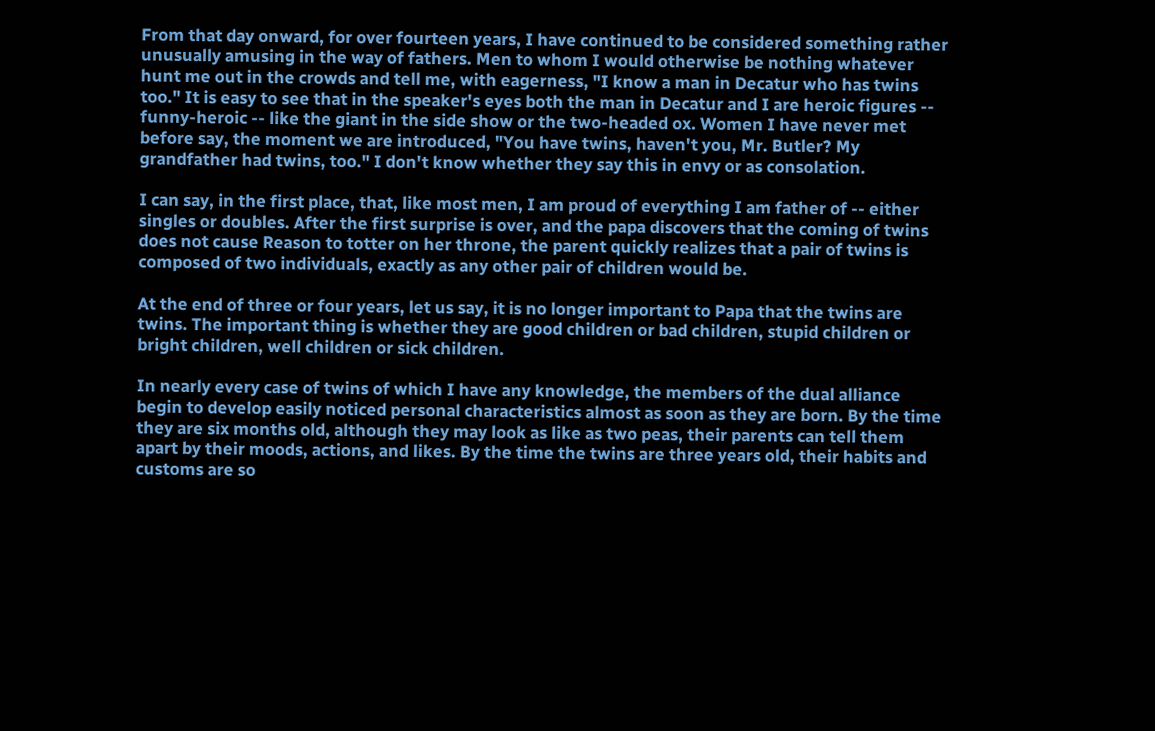From that day onward, for over fourteen years, I have continued to be considered something rather unusually amusing in the way of fathers. Men to whom I would otherwise be nothing whatever hunt me out in the crowds and tell me, with eagerness, "I know a man in Decatur who has twins too." It is easy to see that in the speaker's eyes both the man in Decatur and I are heroic figures -- funny-heroic -- like the giant in the side show or the two-headed ox. Women I have never met before say, the moment we are introduced, "You have twins, haven't you, Mr. Butler? My grandfather had twins, too." I don't know whether they say this in envy or as consolation.

I can say, in the first place, that, like most men, I am proud of everything I am father of -- either singles or doubles. After the first surprise is over, and the papa discovers that the coming of twins does not cause Reason to totter on her throne, the parent quickly realizes that a pair of twins is composed of two individuals, exactly as any other pair of children would be.

At the end of three or four years, let us say, it is no longer important to Papa that the twins are twins. The important thing is whether they are good children or bad children, stupid children or bright children, well children or sick children.

In nearly every case of twins of which I have any knowledge, the members of the dual alliance begin to develop easily noticed personal characteristics almost as soon as they are born. By the time they are six months old, although they may look as like as two peas, their parents can tell them apart by their moods, actions, and likes. By the time the twins are three years old, their habits and customs are so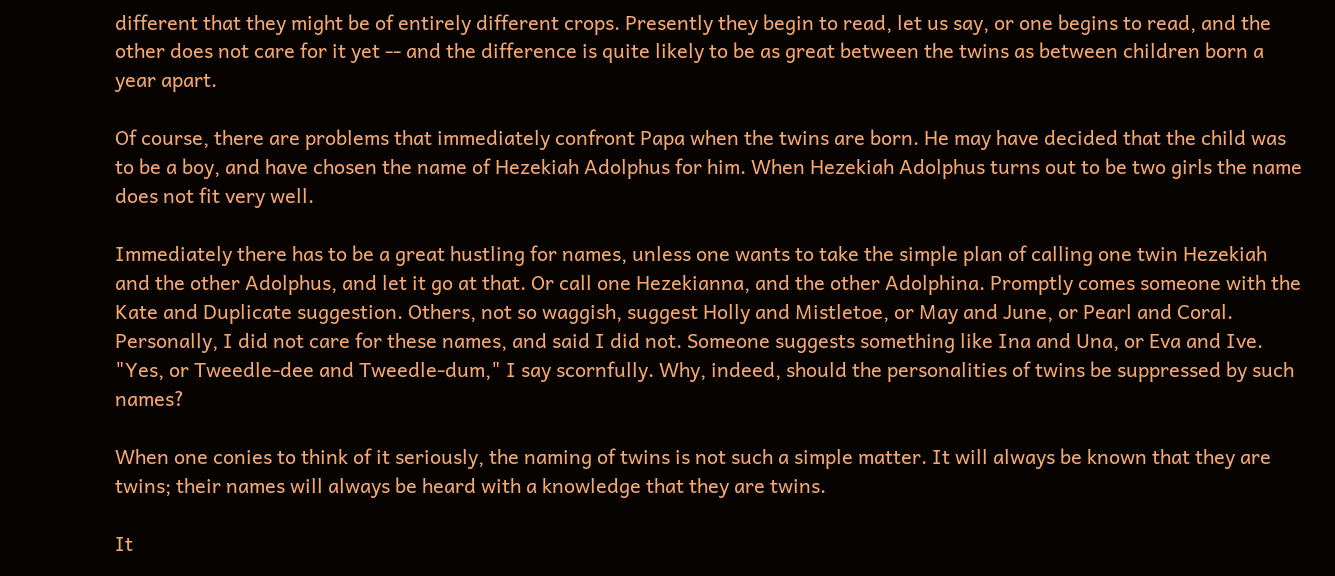different that they might be of entirely different crops. Presently they begin to read, let us say, or one begins to read, and the other does not care for it yet -- and the difference is quite likely to be as great between the twins as between children born a year apart.

Of course, there are problems that immediately confront Papa when the twins are born. He may have decided that the child was to be a boy, and have chosen the name of Hezekiah Adolphus for him. When Hezekiah Adolphus turns out to be two girls the name does not fit very well.

Immediately there has to be a great hustling for names, unless one wants to take the simple plan of calling one twin Hezekiah and the other Adolphus, and let it go at that. Or call one Hezekianna, and the other Adolphina. Promptly comes someone with the Kate and Duplicate suggestion. Others, not so waggish, suggest Holly and Mistletoe, or May and June, or Pearl and Coral. Personally, I did not care for these names, and said I did not. Someone suggests something like Ina and Una, or Eva and Ive. "Yes, or Tweedle-dee and Tweedle-dum," I say scornfully. Why, indeed, should the personalities of twins be suppressed by such names?

When one conies to think of it seriously, the naming of twins is not such a simple matter. It will always be known that they are twins; their names will always be heard with a knowledge that they are twins.

It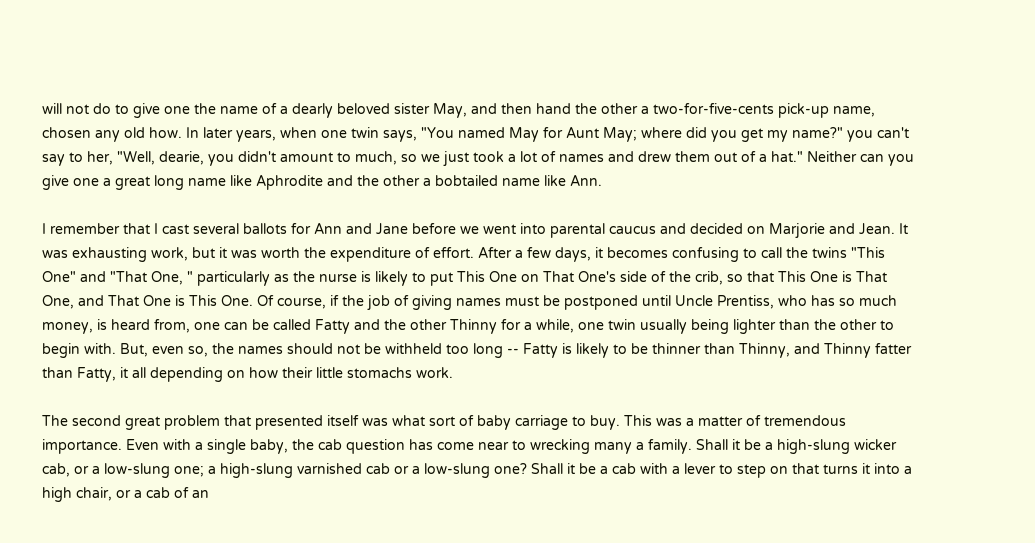will not do to give one the name of a dearly beloved sister May, and then hand the other a two-for-five-cents pick-up name, chosen any old how. In later years, when one twin says, "You named May for Aunt May; where did you get my name?" you can't say to her, "Well, dearie, you didn't amount to much, so we just took a lot of names and drew them out of a hat." Neither can you give one a great long name like Aphrodite and the other a bobtailed name like Ann.

I remember that I cast several ballots for Ann and Jane before we went into parental caucus and decided on Marjorie and Jean. It was exhausting work, but it was worth the expenditure of effort. After a few days, it becomes confusing to call the twins "This One" and "That One, " particularly as the nurse is likely to put This One on That One's side of the crib, so that This One is That One, and That One is This One. Of course, if the job of giving names must be postponed until Uncle Prentiss, who has so much money, is heard from, one can be called Fatty and the other Thinny for a while, one twin usually being lighter than the other to begin with. But, even so, the names should not be withheld too long -- Fatty is likely to be thinner than Thinny, and Thinny fatter than Fatty, it all depending on how their little stomachs work.

The second great problem that presented itself was what sort of baby carriage to buy. This was a matter of tremendous importance. Even with a single baby, the cab question has come near to wrecking many a family. Shall it be a high-slung wicker cab, or a low-slung one; a high-slung varnished cab or a low-slung one? Shall it be a cab with a lever to step on that turns it into a high chair, or a cab of an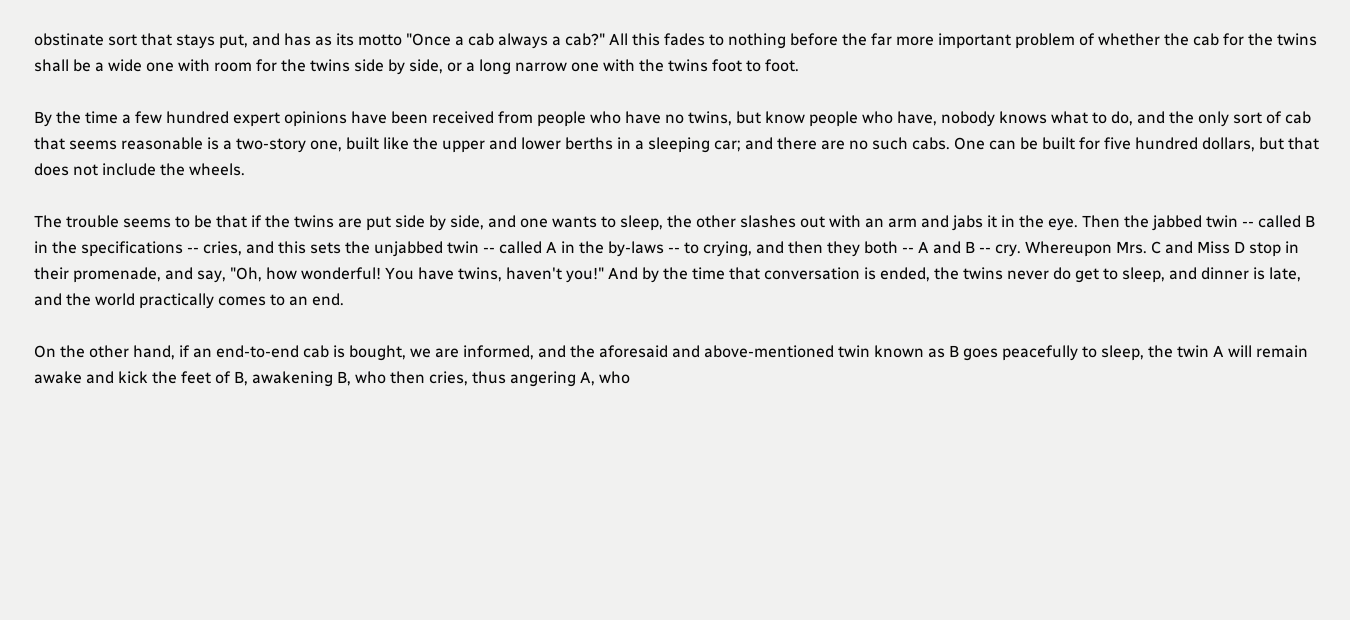obstinate sort that stays put, and has as its motto "Once a cab always a cab?" All this fades to nothing before the far more important problem of whether the cab for the twins shall be a wide one with room for the twins side by side, or a long narrow one with the twins foot to foot.

By the time a few hundred expert opinions have been received from people who have no twins, but know people who have, nobody knows what to do, and the only sort of cab that seems reasonable is a two-story one, built like the upper and lower berths in a sleeping car; and there are no such cabs. One can be built for five hundred dollars, but that does not include the wheels.

The trouble seems to be that if the twins are put side by side, and one wants to sleep, the other slashes out with an arm and jabs it in the eye. Then the jabbed twin -- called B in the specifications -- cries, and this sets the unjabbed twin -- called A in the by-laws -- to crying, and then they both -- A and B -- cry. Whereupon Mrs. C and Miss D stop in their promenade, and say, "Oh, how wonderful! You have twins, haven't you!" And by the time that conversation is ended, the twins never do get to sleep, and dinner is late, and the world practically comes to an end.

On the other hand, if an end-to-end cab is bought, we are informed, and the aforesaid and above-mentioned twin known as B goes peacefully to sleep, the twin A will remain awake and kick the feet of B, awakening B, who then cries, thus angering A, who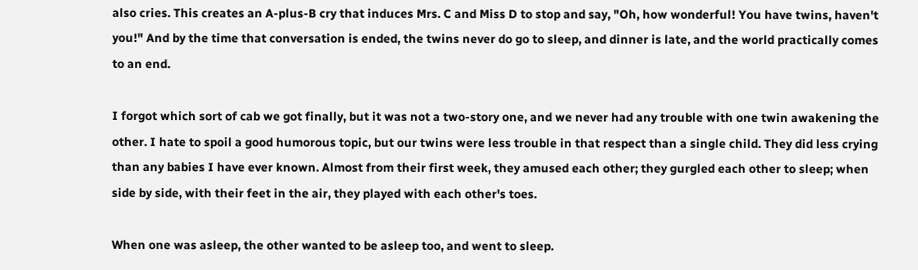also cries. This creates an A-plus-B cry that induces Mrs. C and Miss D to stop and say, "Oh, how wonderful! You have twins, haven't you!" And by the time that conversation is ended, the twins never do go to sleep, and dinner is late, and the world practically comes to an end.

I forgot which sort of cab we got finally, but it was not a two-story one, and we never had any trouble with one twin awakening the other. I hate to spoil a good humorous topic, but our twins were less trouble in that respect than a single child. They did less crying than any babies I have ever known. Almost from their first week, they amused each other; they gurgled each other to sleep; when side by side, with their feet in the air, they played with each other's toes.

When one was asleep, the other wanted to be asleep too, and went to sleep.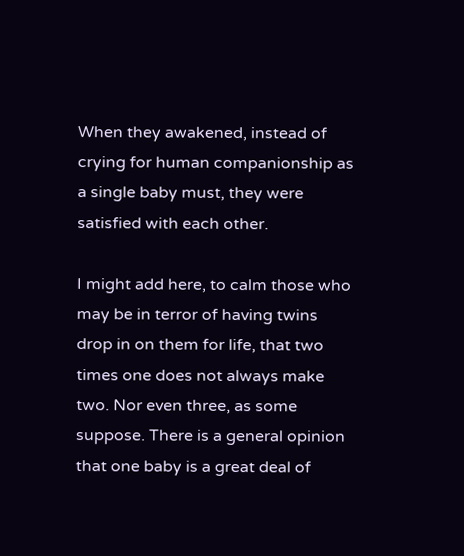When they awakened, instead of crying for human companionship as a single baby must, they were satisfied with each other.

I might add here, to calm those who may be in terror of having twins drop in on them for life, that two times one does not always make two. Nor even three, as some suppose. There is a general opinion that one baby is a great deal of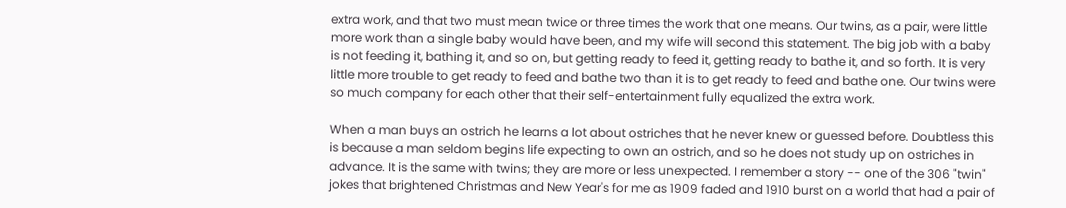extra work, and that two must mean twice or three times the work that one means. Our twins, as a pair, were little more work than a single baby would have been, and my wife will second this statement. The big job with a baby is not feeding it, bathing it, and so on, but getting ready to feed it, getting ready to bathe it, and so forth. It is very little more trouble to get ready to feed and bathe two than it is to get ready to feed and bathe one. Our twins were so much company for each other that their self-entertainment fully equalized the extra work.

When a man buys an ostrich he learns a lot about ostriches that he never knew or guessed before. Doubtless this is because a man seldom begins life expecting to own an ostrich, and so he does not study up on ostriches in advance. It is the same with twins; they are more or less unexpected. I remember a story -- one of the 306 "twin" jokes that brightened Christmas and New Year's for me as 1909 faded and 1910 burst on a world that had a pair of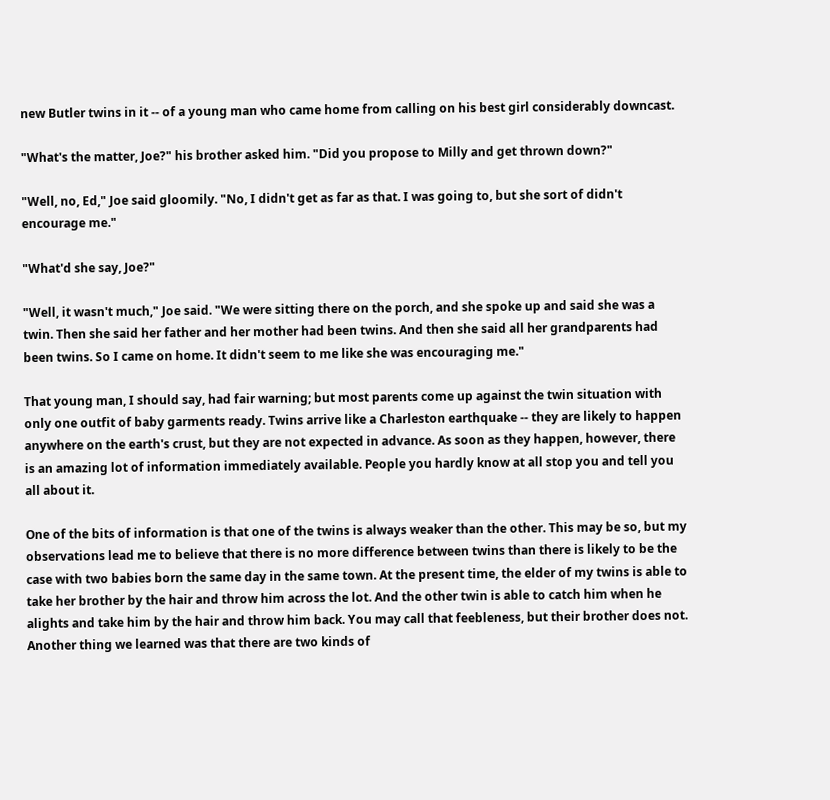new Butler twins in it -- of a young man who came home from calling on his best girl considerably downcast.

"What's the matter, Joe?" his brother asked him. "Did you propose to Milly and get thrown down?"

"Well, no, Ed," Joe said gloomily. "No, I didn't get as far as that. I was going to, but she sort of didn't encourage me."

"What'd she say, Joe?"

"Well, it wasn't much," Joe said. "We were sitting there on the porch, and she spoke up and said she was a twin. Then she said her father and her mother had been twins. And then she said all her grandparents had been twins. So I came on home. It didn't seem to me like she was encouraging me."

That young man, I should say, had fair warning; but most parents come up against the twin situation with only one outfit of baby garments ready. Twins arrive like a Charleston earthquake -- they are likely to happen anywhere on the earth's crust, but they are not expected in advance. As soon as they happen, however, there is an amazing lot of information immediately available. People you hardly know at all stop you and tell you all about it.

One of the bits of information is that one of the twins is always weaker than the other. This may be so, but my observations lead me to believe that there is no more difference between twins than there is likely to be the case with two babies born the same day in the same town. At the present time, the elder of my twins is able to take her brother by the hair and throw him across the lot. And the other twin is able to catch him when he alights and take him by the hair and throw him back. You may call that feebleness, but their brother does not. Another thing we learned was that there are two kinds of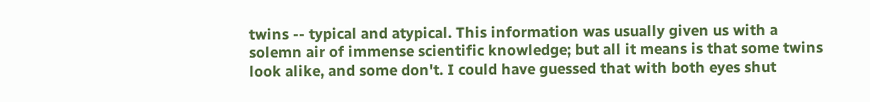twins -- typical and atypical. This information was usually given us with a solemn air of immense scientific knowledge; but all it means is that some twins look alike, and some don't. I could have guessed that with both eyes shut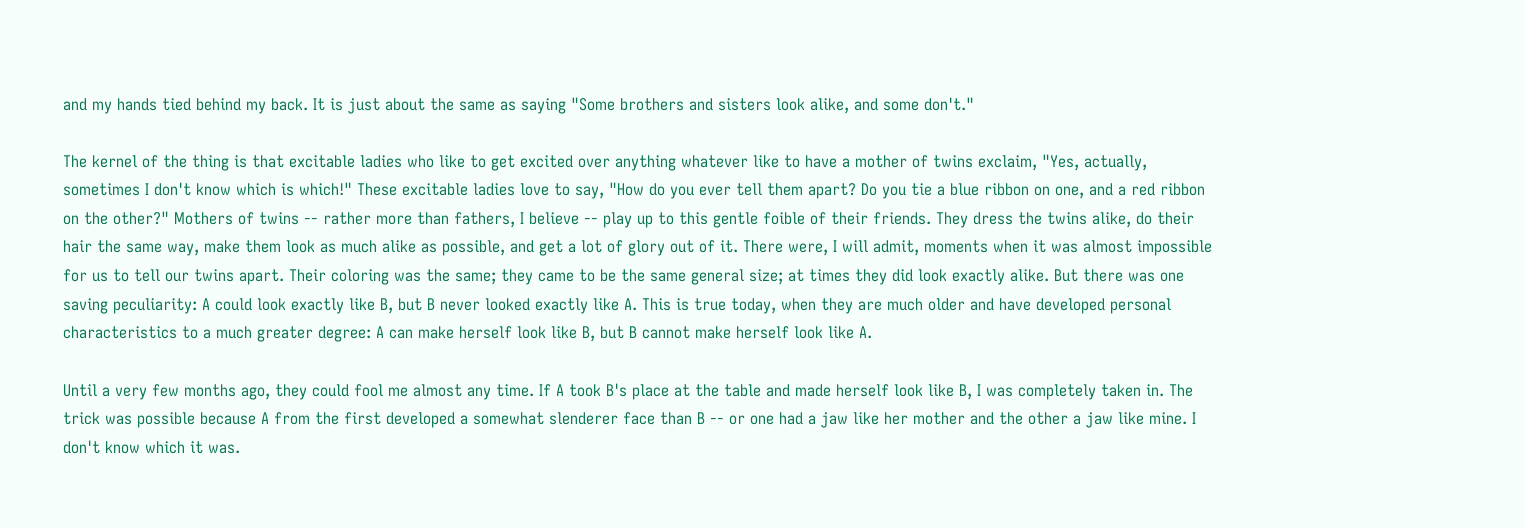and my hands tied behind my back. It is just about the same as saying "Some brothers and sisters look alike, and some don't."

The kernel of the thing is that excitable ladies who like to get excited over anything whatever like to have a mother of twins exclaim, "Yes, actually, sometimes I don't know which is which!" These excitable ladies love to say, "How do you ever tell them apart? Do you tie a blue ribbon on one, and a red ribbon on the other?" Mothers of twins -- rather more than fathers, I believe -- play up to this gentle foible of their friends. They dress the twins alike, do their hair the same way, make them look as much alike as possible, and get a lot of glory out of it. There were, I will admit, moments when it was almost impossible for us to tell our twins apart. Their coloring was the same; they came to be the same general size; at times they did look exactly alike. But there was one saving peculiarity: A could look exactly like B, but B never looked exactly like A. This is true today, when they are much older and have developed personal characteristics to a much greater degree: A can make herself look like B, but B cannot make herself look like A.

Until a very few months ago, they could fool me almost any time. If A took B's place at the table and made herself look like B, I was completely taken in. The trick was possible because A from the first developed a somewhat slenderer face than B -- or one had a jaw like her mother and the other a jaw like mine. I don't know which it was.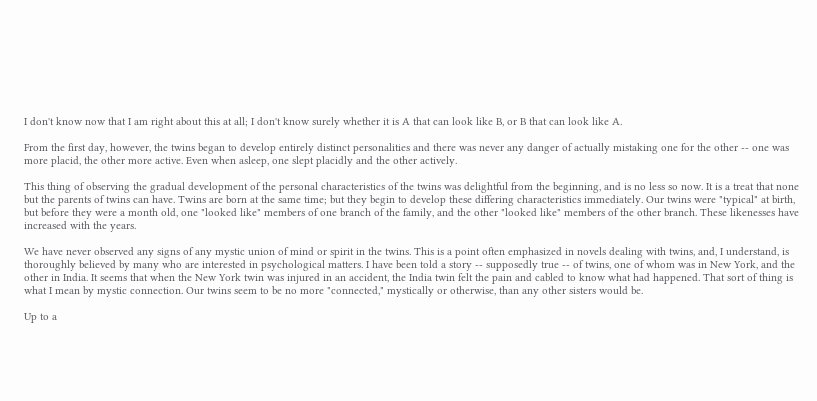I don't know now that I am right about this at all; I don't know surely whether it is A that can look like B, or B that can look like A.

From the first day, however, the twins began to develop entirely distinct personalities and there was never any danger of actually mistaking one for the other -- one was more placid, the other more active. Even when asleep, one slept placidly and the other actively.

This thing of observing the gradual development of the personal characteristics of the twins was delightful from the beginning, and is no less so now. It is a treat that none but the parents of twins can have. Twins are born at the same time; but they begin to develop these differing characteristics immediately. Our twins were "typical" at birth, but before they were a month old, one "looked like" members of one branch of the family, and the other "looked like" members of the other branch. These likenesses have increased with the years.

We have never observed any signs of any mystic union of mind or spirit in the twins. This is a point often emphasized in novels dealing with twins, and, I understand, is thoroughly believed by many who are interested in psychological matters. I have been told a story -- supposedly true -- of twins, one of whom was in New York, and the other in India. It seems that when the New York twin was injured in an accident, the India twin felt the pain and cabled to know what had happened. That sort of thing is what I mean by mystic connection. Our twins seem to be no more "connected," mystically or otherwise, than any other sisters would be.

Up to a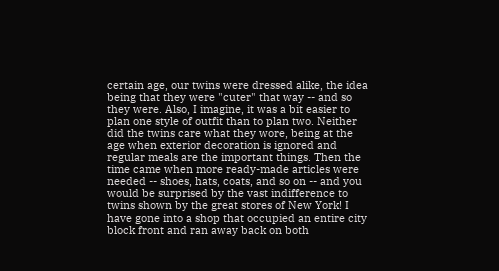certain age, our twins were dressed alike, the idea being that they were "cuter" that way -- and so they were. Also, I imagine, it was a bit easier to plan one style of outfit than to plan two. Neither did the twins care what they wore, being at the age when exterior decoration is ignored and regular meals are the important things. Then the time came when more ready-made articles were needed -- shoes, hats, coats, and so on -- and you would be surprised by the vast indifference to twins shown by the great stores of New York! I have gone into a shop that occupied an entire city block front and ran away back on both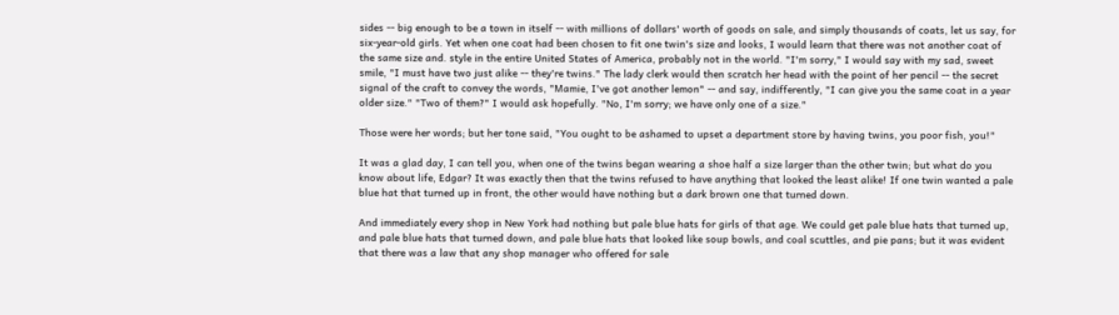sides -- big enough to be a town in itself -- with millions of dollars' worth of goods on sale, and simply thousands of coats, let us say, for six-year-old girls. Yet when one coat had been chosen to fit one twin's size and looks, I would learn that there was not another coat of the same size and. style in the entire United States of America, probably not in the world. "I'm sorry," I would say with my sad, sweet smile, "I must have two just alike -- they're twins." The lady clerk would then scratch her head with the point of her pencil -- the secret signal of the craft to convey the words, "Mamie, I've got another lemon" -- and say, indifferently, "I can give you the same coat in a year older size." "Two of them?" I would ask hopefully. "No, I'm sorry; we have only one of a size."

Those were her words; but her tone said, "You ought to be ashamed to upset a department store by having twins, you poor fish, you!"

It was a glad day, I can tell you, when one of the twins began wearing a shoe half a size larger than the other twin; but what do you know about life, Edgar? It was exactly then that the twins refused to have anything that looked the least alike! If one twin wanted a pale blue hat that turned up in front, the other would have nothing but a dark brown one that turned down.

And immediately every shop in New York had nothing but pale blue hats for girls of that age. We could get pale blue hats that turned up, and pale blue hats that turned down, and pale blue hats that looked like soup bowls, and coal scuttles, and pie pans; but it was evident that there was a law that any shop manager who offered for sale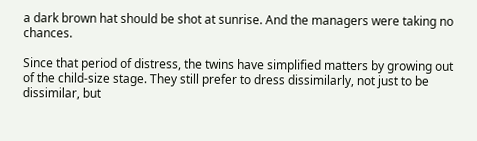a dark brown hat should be shot at sunrise. And the managers were taking no chances.

Since that period of distress, the twins have simplified matters by growing out of the child-size stage. They still prefer to dress dissimilarly, not just to be dissimilar, but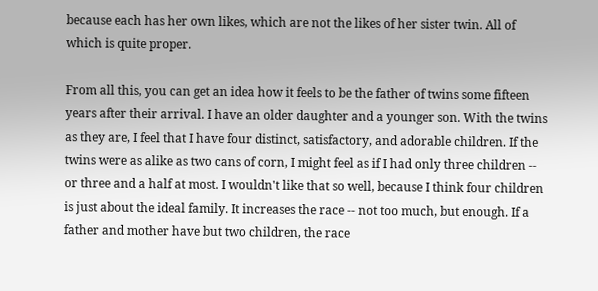because each has her own likes, which are not the likes of her sister twin. All of which is quite proper.

From all this, you can get an idea how it feels to be the father of twins some fifteen years after their arrival. I have an older daughter and a younger son. With the twins as they are, I feel that I have four distinct, satisfactory, and adorable children. If the twins were as alike as two cans of corn, I might feel as if I had only three children -- or three and a half at most. I wouldn't like that so well, because I think four children is just about the ideal family. It increases the race -- not too much, but enough. If a father and mother have but two children, the race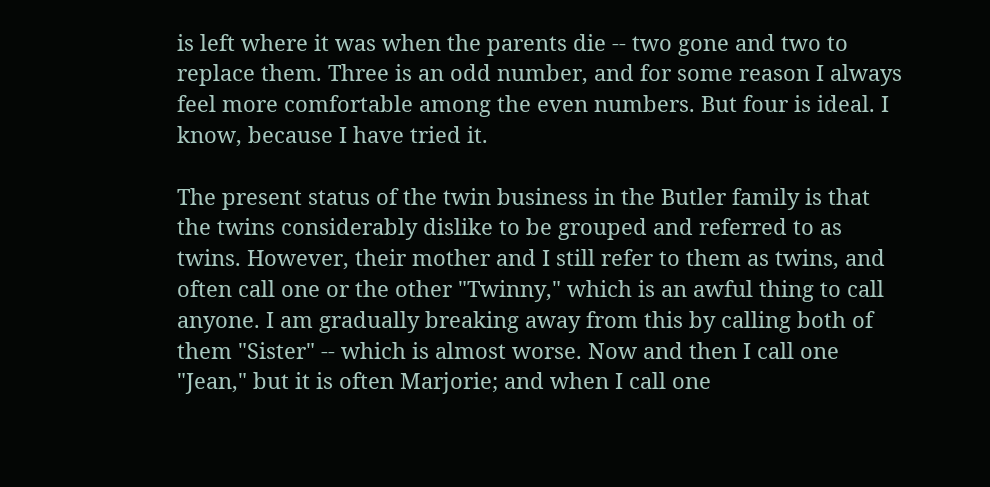is left where it was when the parents die -- two gone and two to replace them. Three is an odd number, and for some reason I always feel more comfortable among the even numbers. But four is ideal. I know, because I have tried it.

The present status of the twin business in the Butler family is that the twins considerably dislike to be grouped and referred to as twins. However, their mother and I still refer to them as twins, and often call one or the other "Twinny," which is an awful thing to call anyone. I am gradually breaking away from this by calling both of them "Sister" -- which is almost worse. Now and then I call one "Jean," but it is often Marjorie; and when I call one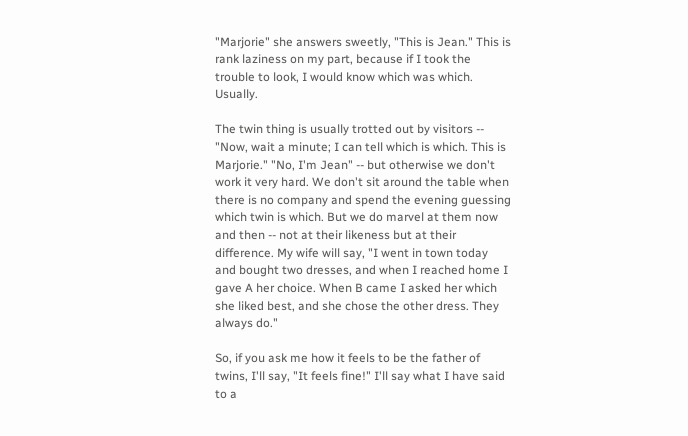"Marjorie" she answers sweetly, "This is Jean." This is rank laziness on my part, because if I took the trouble to look, I would know which was which. Usually.

The twin thing is usually trotted out by visitors -- "Now, wait a minute; I can tell which is which. This is Marjorie." "No, I'm Jean" -- but otherwise we don't work it very hard. We don't sit around the table when there is no company and spend the evening guessing which twin is which. But we do marvel at them now and then -- not at their likeness but at their difference. My wife will say, "I went in town today and bought two dresses, and when I reached home I gave A her choice. When B came I asked her which she liked best, and she chose the other dress. They always do."

So, if you ask me how it feels to be the father of twins, I'll say, "It feels fine!" I'll say what I have said to a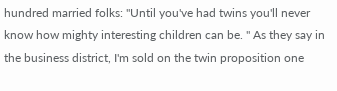hundred married folks: "Until you've had twins you'll never know how mighty interesting children can be. " As they say in the business district, I'm sold on the twin proposition one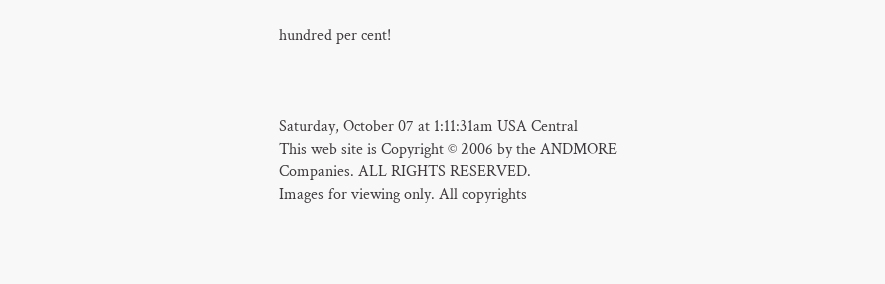hundred per cent!



Saturday, October 07 at 1:11:31am USA Central
This web site is Copyright © 2006 by the ANDMORE Companies. ALL RIGHTS RESERVED.
Images for viewing only. All copyrights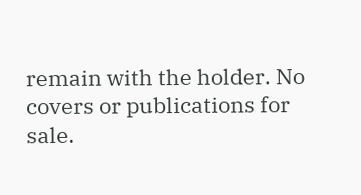remain with the holder. No covers or publications for sale.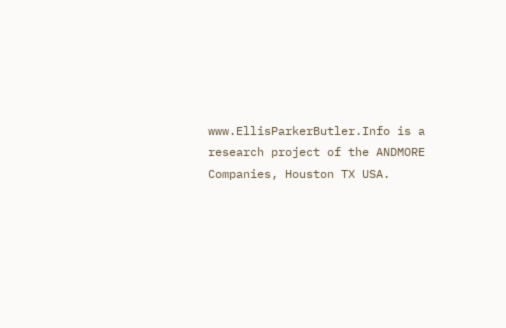www.EllisParkerButler.Info is a research project of the ANDMORE Companies, Houston TX USA.